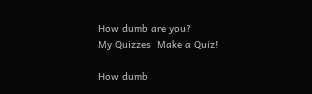How dumb are you?
My Quizzes  Make a Quiz!

How dumb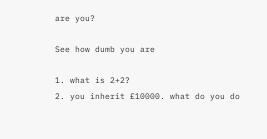are you?

See how dumb you are

1. what is 2+2?
2. you inherit £10000. what do you do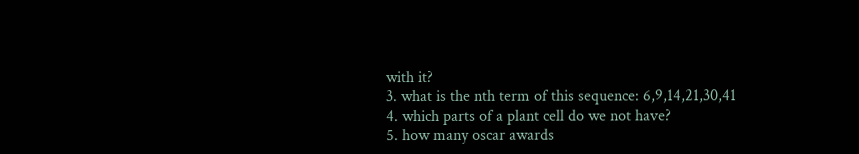with it?
3. what is the nth term of this sequence: 6,9,14,21,30,41
4. which parts of a plant cell do we not have?
5. how many oscar awards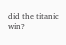did the titanic win?